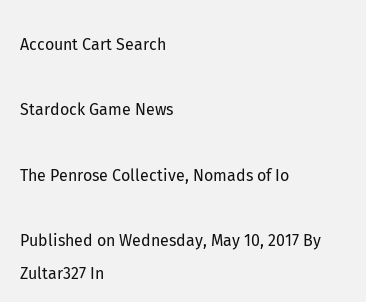Account Cart Search

Stardock Game News

The Penrose Collective, Nomads of Io

Published on Wednesday, May 10, 2017 By Zultar327 In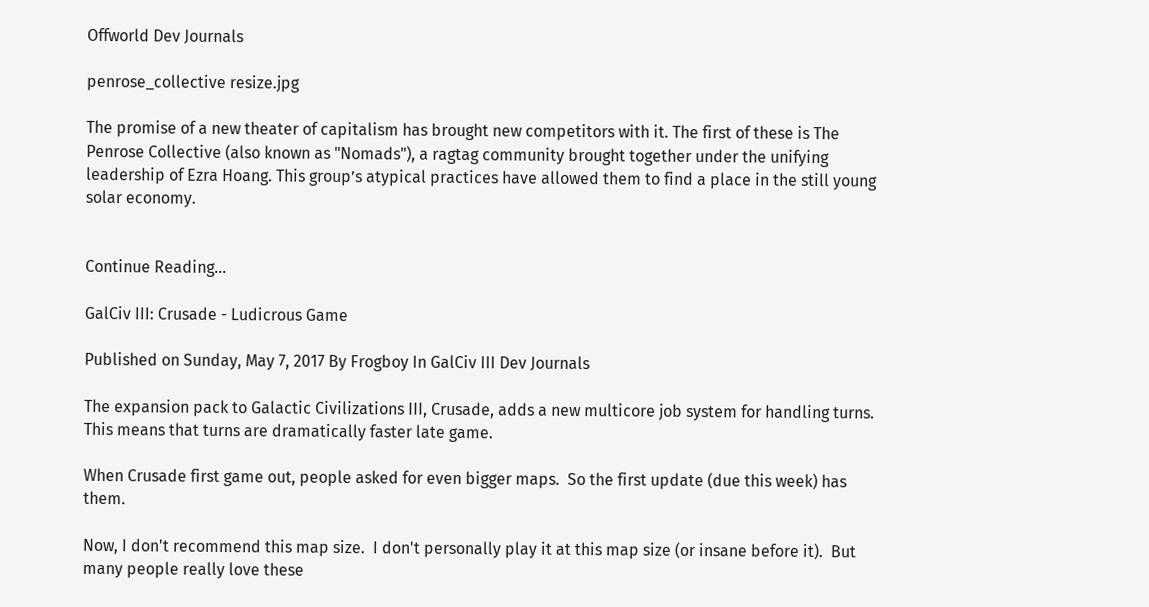Offworld Dev Journals

penrose_collective resize.jpg

The promise of a new theater of capitalism has brought new competitors with it. The first of these is The Penrose Collective (also known as "Nomads"), a ragtag community brought together under the unifying leadership of Ezra Hoang. This group’s atypical practices have allowed them to find a place in the still young solar economy.


Continue Reading...

GalCiv III: Crusade - Ludicrous Game

Published on Sunday, May 7, 2017 By Frogboy In GalCiv III Dev Journals

The expansion pack to Galactic Civilizations III, Crusade, adds a new multicore job system for handling turns.  This means that turns are dramatically faster late game.

When Crusade first game out, people asked for even bigger maps.  So the first update (due this week) has them.

Now, I don't recommend this map size.  I don't personally play it at this map size (or insane before it).  But many people really love these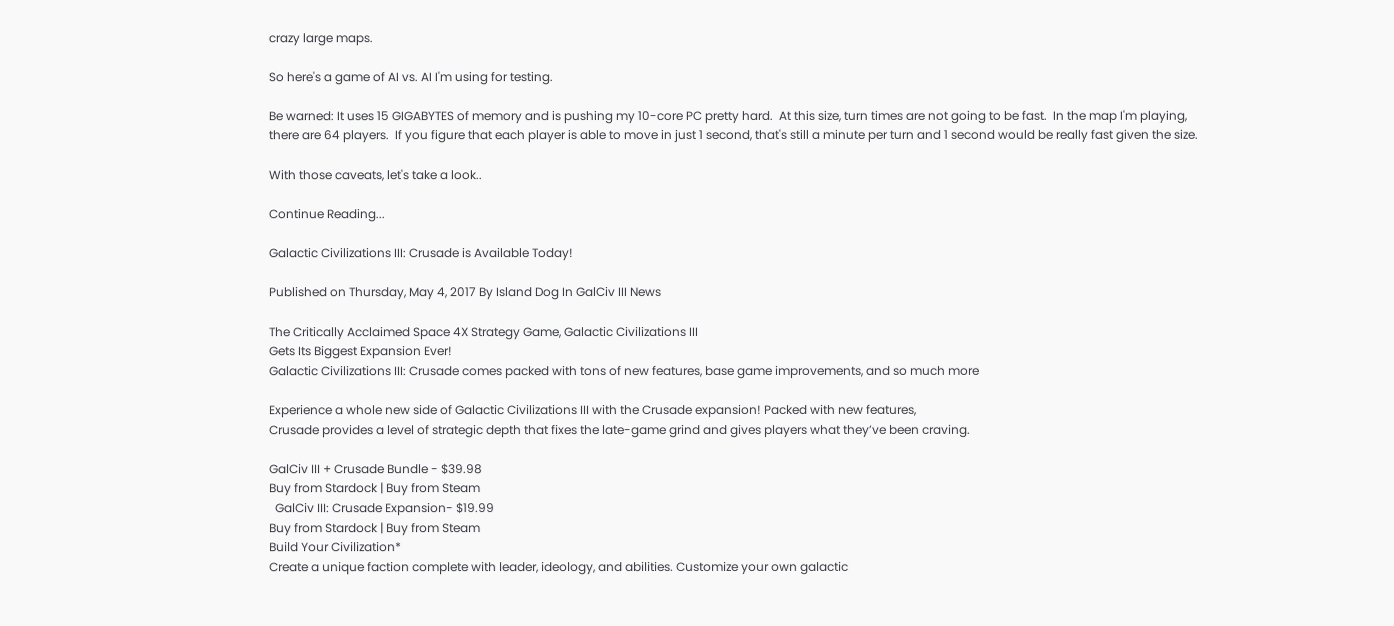crazy large maps.

So here's a game of AI vs. AI I'm using for testing.

Be warned: It uses 15 GIGABYTES of memory and is pushing my 10-core PC pretty hard.  At this size, turn times are not going to be fast.  In the map I'm playing, there are 64 players.  If you figure that each player is able to move in just 1 second, that's still a minute per turn and 1 second would be really fast given the size.

With those caveats, let's take a look..

Continue Reading...

Galactic Civilizations III: Crusade is Available Today!

Published on Thursday, May 4, 2017 By Island Dog In GalCiv III News

The Critically Acclaimed Space 4X Strategy Game, Galactic Civilizations III
Gets Its Biggest Expansion Ever!
Galactic Civilizations III: Crusade comes packed with tons of new features, base game improvements, and so much more

Experience a whole new side of Galactic Civilizations III with the Crusade expansion! Packed with new features,
Crusade provides a level of strategic depth that fixes the late-game grind and gives players what they’ve been craving.

GalCiv III + Crusade Bundle - $39.98
Buy from Stardock | Buy from Steam
  GalCiv III: Crusade Expansion- $19.99
Buy from Stardock | Buy from Steam
Build Your Civilization*
Create a unique faction complete with leader, ideology, and abilities. Customize your own galactic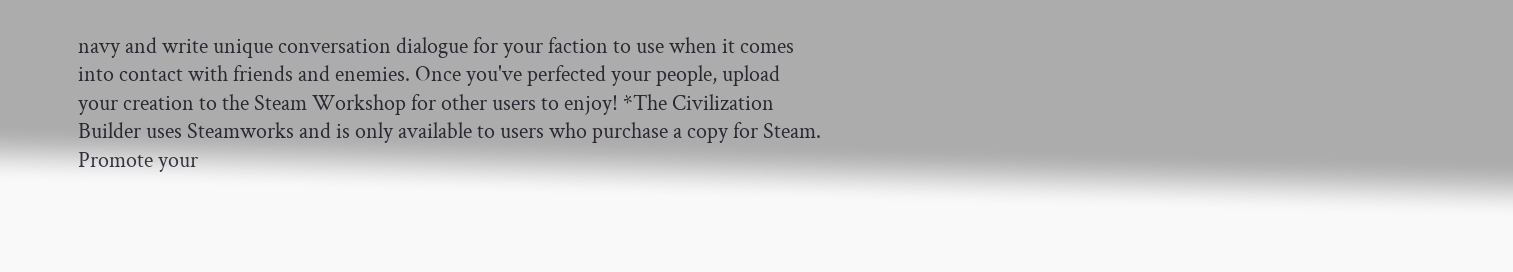navy and write unique conversation dialogue for your faction to use when it comes into contact with friends and enemies. Once you've perfected your people, upload your creation to the Steam Workshop for other users to enjoy! *The Civilization Builder uses Steamworks and is only available to users who purchase a copy for Steam.
Promote your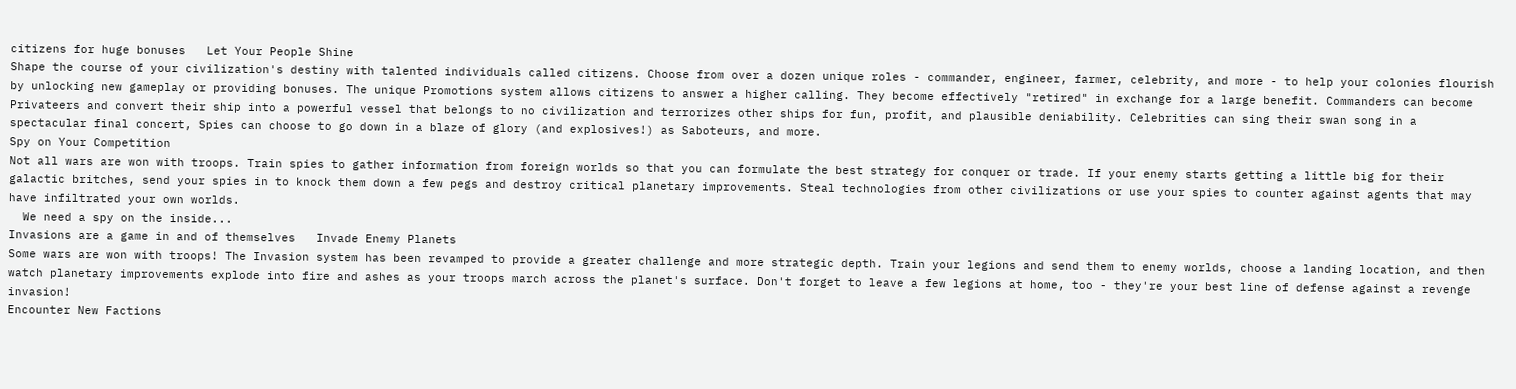citizens for huge bonuses   Let Your People Shine
Shape the course of your civilization's destiny with talented individuals called citizens. Choose from over a dozen unique roles - commander, engineer, farmer, celebrity, and more - to help your colonies flourish by unlocking new gameplay or providing bonuses. The unique Promotions system allows citizens to answer a higher calling. They become effectively "retired" in exchange for a large benefit. Commanders can become Privateers and convert their ship into a powerful vessel that belongs to no civilization and terrorizes other ships for fun, profit, and plausible deniability. Celebrities can sing their swan song in a spectacular final concert, Spies can choose to go down in a blaze of glory (and explosives!) as Saboteurs, and more.
Spy on Your Competition
Not all wars are won with troops. Train spies to gather information from foreign worlds so that you can formulate the best strategy for conquer or trade. If your enemy starts getting a little big for their galactic britches, send your spies in to knock them down a few pegs and destroy critical planetary improvements. Steal technologies from other civilizations or use your spies to counter against agents that may have infiltrated your own worlds.
  We need a spy on the inside...
Invasions are a game in and of themselves   Invade Enemy Planets
Some wars are won with troops! The Invasion system has been revamped to provide a greater challenge and more strategic depth. Train your legions and send them to enemy worlds, choose a landing location, and then watch planetary improvements explode into fire and ashes as your troops march across the planet's surface. Don't forget to leave a few legions at home, too - they're your best line of defense against a revenge invasion!
Encounter New Factions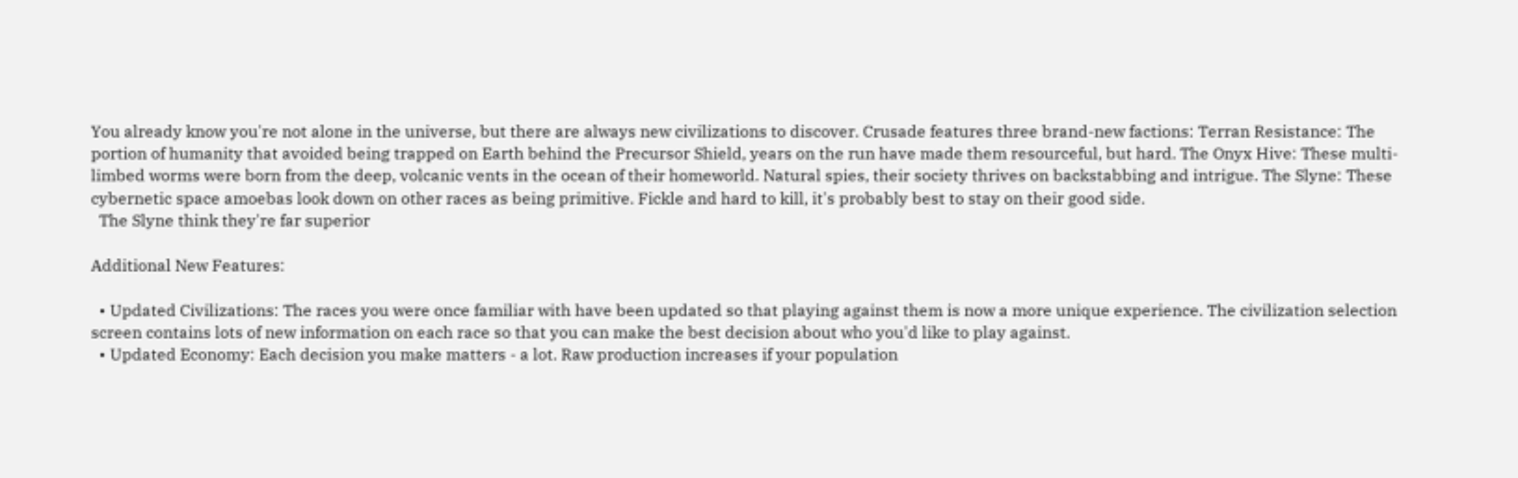You already know you're not alone in the universe, but there are always new civilizations to discover. Crusade features three brand-new factions: Terran Resistance: The portion of humanity that avoided being trapped on Earth behind the Precursor Shield, years on the run have made them resourceful, but hard. The Onyx Hive: These multi-limbed worms were born from the deep, volcanic vents in the ocean of their homeworld. Natural spies, their society thrives on backstabbing and intrigue. The Slyne: These cybernetic space amoebas look down on other races as being primitive. Fickle and hard to kill, it's probably best to stay on their good side.
  The Slyne think they're far superior

Additional New Features:

  • Updated Civilizations: The races you were once familiar with have been updated so that playing against them is now a more unique experience. The civilization selection screen contains lots of new information on each race so that you can make the best decision about who you'd like to play against.
  • Updated Economy: Each decision you make matters - a lot. Raw production increases if your population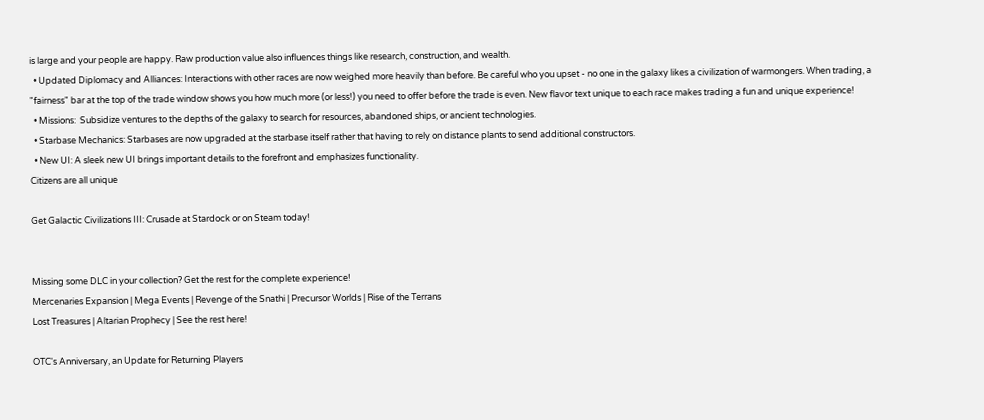is large and your people are happy. Raw production value also influences things like research, construction, and wealth.
  • Updated Diplomacy and Alliances: Interactions with other races are now weighed more heavily than before. Be careful who you upset - no one in the galaxy likes a civilization of warmongers. When trading, a "fairness" bar at the top of the trade window shows you how much more (or less!) you need to offer before the trade is even. New flavor text unique to each race makes trading a fun and unique experience!
  • Missions:  Subsidize ventures to the depths of the galaxy to search for resources, abandoned ships, or ancient technologies.
  • Starbase Mechanics: Starbases are now upgraded at the starbase itself rather that having to rely on distance plants to send additional constructors.
  • New UI: A sleek new UI brings important details to the forefront and emphasizes functionality.
Citizens are all unique

Get Galactic Civilizations III: Crusade at Stardock or on Steam today!


Missing some DLC in your collection? Get the rest for the complete experience!
Mercenaries Expansion | Mega Events | Revenge of the Snathi | Precursor Worlds | Rise of the Terrans
Lost Treasures | Altarian Prophecy | See the rest here!

OTC's Anniversary, an Update for Returning Players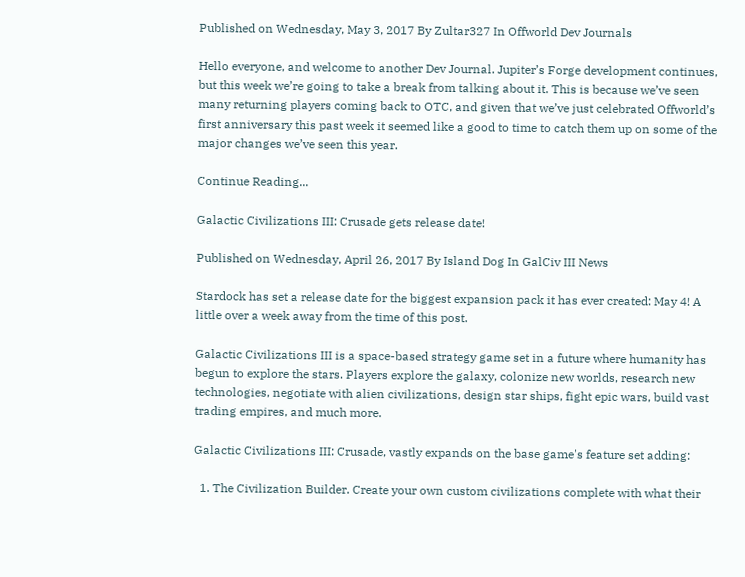Published on Wednesday, May 3, 2017 By Zultar327 In Offworld Dev Journals

Hello everyone, and welcome to another Dev Journal. Jupiter’s Forge development continues, but this week we’re going to take a break from talking about it. This is because we’ve seen many returning players coming back to OTC, and given that we’ve just celebrated Offworld’s first anniversary this past week it seemed like a good to time to catch them up on some of the major changes we’ve seen this year.

Continue Reading...

Galactic Civilizations III: Crusade gets release date!

Published on Wednesday, April 26, 2017 By Island Dog In GalCiv III News

Stardock has set a release date for the biggest expansion pack it has ever created: May 4! A little over a week away from the time of this post.

Galactic Civilizations III is a space-based strategy game set in a future where humanity has begun to explore the stars. Players explore the galaxy, colonize new worlds, research new technologies, negotiate with alien civilizations, design star ships, fight epic wars, build vast trading empires, and much more.

Galactic Civilizations III: Crusade, vastly expands on the base game's feature set adding:

  1. The Civilization Builder. Create your own custom civilizations complete with what their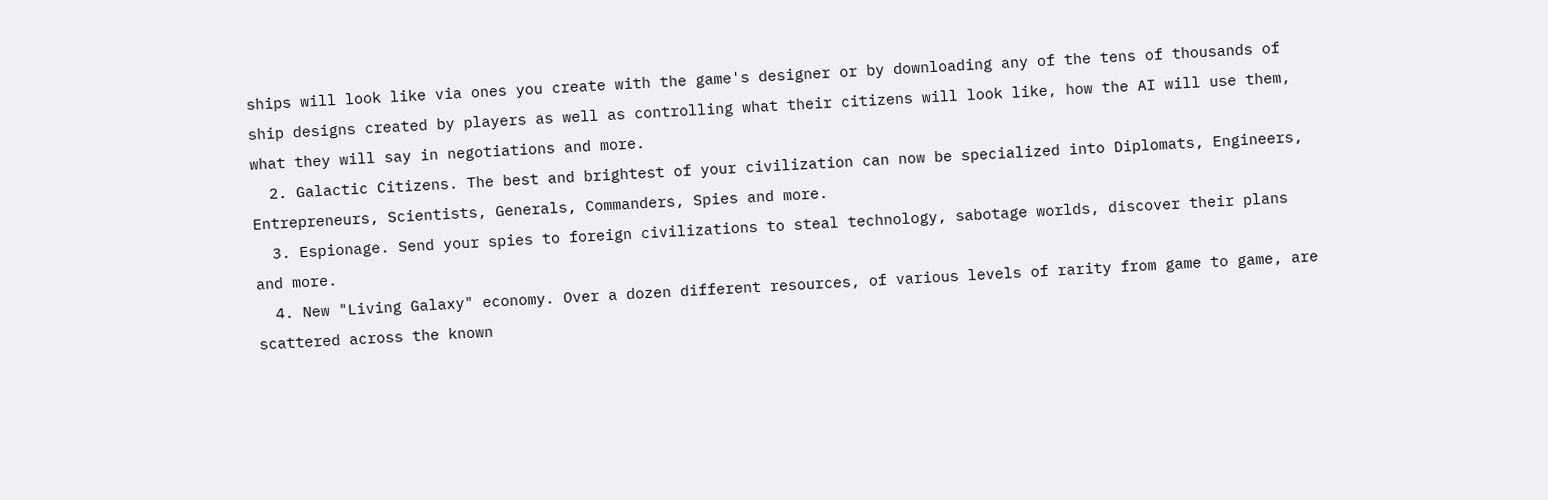ships will look like via ones you create with the game's designer or by downloading any of the tens of thousands of ship designs created by players as well as controlling what their citizens will look like, how the AI will use them, what they will say in negotiations and more.
  2. Galactic Citizens. The best and brightest of your civilization can now be specialized into Diplomats, Engineers, Entrepreneurs, Scientists, Generals, Commanders, Spies and more.
  3. Espionage. Send your spies to foreign civilizations to steal technology, sabotage worlds, discover their plans and more.
  4. New "Living Galaxy" economy. Over a dozen different resources, of various levels of rarity from game to game, are scattered across the known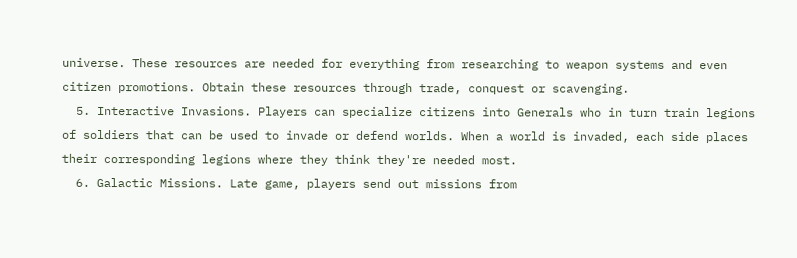universe. These resources are needed for everything from researching to weapon systems and even citizen promotions. Obtain these resources through trade, conquest or scavenging.
  5. Interactive Invasions. Players can specialize citizens into Generals who in turn train legions of soldiers that can be used to invade or defend worlds. When a world is invaded, each side places their corresponding legions where they think they're needed most.
  6. Galactic Missions. Late game, players send out missions from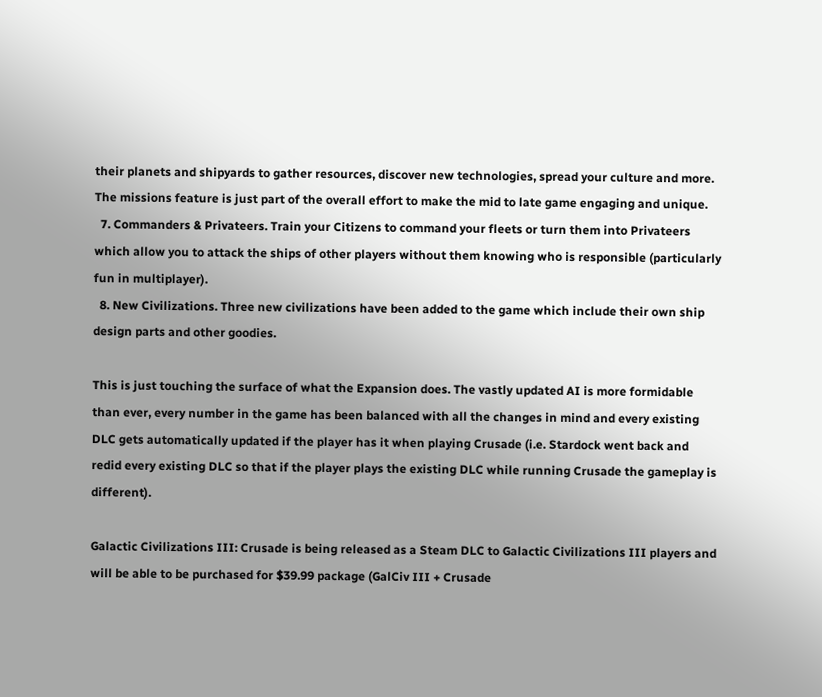their planets and shipyards to gather resources, discover new technologies, spread your culture and more. The missions feature is just part of the overall effort to make the mid to late game engaging and unique.
  7. Commanders & Privateers. Train your Citizens to command your fleets or turn them into Privateers which allow you to attack the ships of other players without them knowing who is responsible (particularly fun in multiplayer).
  8. New Civilizations. Three new civilizations have been added to the game which include their own ship design parts and other goodies.

This is just touching the surface of what the Expansion does. The vastly updated AI is more formidable than ever, every number in the game has been balanced with all the changes in mind and every existing DLC gets automatically updated if the player has it when playing Crusade (i.e. Stardock went back and redid every existing DLC so that if the player plays the existing DLC while running Crusade the gameplay is different).

Galactic Civilizations III: Crusade is being released as a Steam DLC to Galactic Civilizations III players and will be able to be purchased for $39.99 package (GalCiv III + Crusade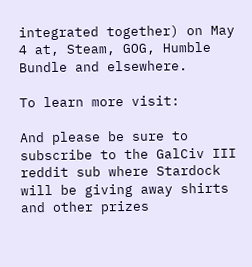integrated together) on May 4 at, Steam, GOG, Humble Bundle and elsewhere.

To learn more visit:

And please be sure to subscribe to the GalCiv III reddit sub where Stardock will be giving away shirts and other prizes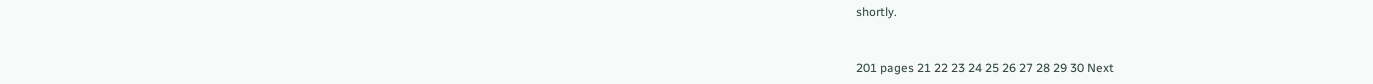shortly.


201 pages 21 22 23 24 25 26 27 28 29 30 Next